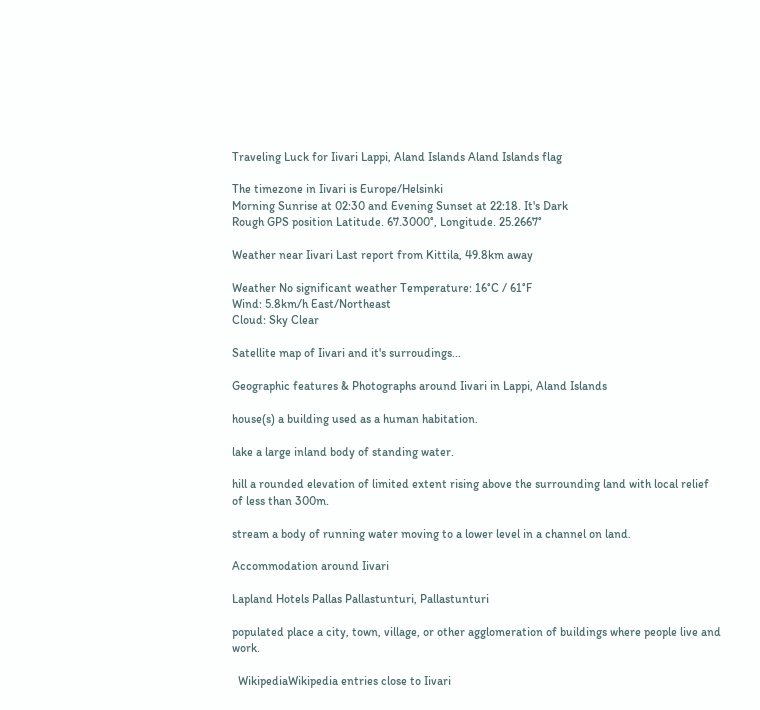Traveling Luck for Iivari Lappi, Aland Islands Aland Islands flag

The timezone in Iivari is Europe/Helsinki
Morning Sunrise at 02:30 and Evening Sunset at 22:18. It's Dark
Rough GPS position Latitude. 67.3000°, Longitude. 25.2667°

Weather near Iivari Last report from Kittila, 49.8km away

Weather No significant weather Temperature: 16°C / 61°F
Wind: 5.8km/h East/Northeast
Cloud: Sky Clear

Satellite map of Iivari and it's surroudings...

Geographic features & Photographs around Iivari in Lappi, Aland Islands

house(s) a building used as a human habitation.

lake a large inland body of standing water.

hill a rounded elevation of limited extent rising above the surrounding land with local relief of less than 300m.

stream a body of running water moving to a lower level in a channel on land.

Accommodation around Iivari

Lapland Hotels Pallas Pallastunturi, Pallastunturi

populated place a city, town, village, or other agglomeration of buildings where people live and work.

  WikipediaWikipedia entries close to Iivari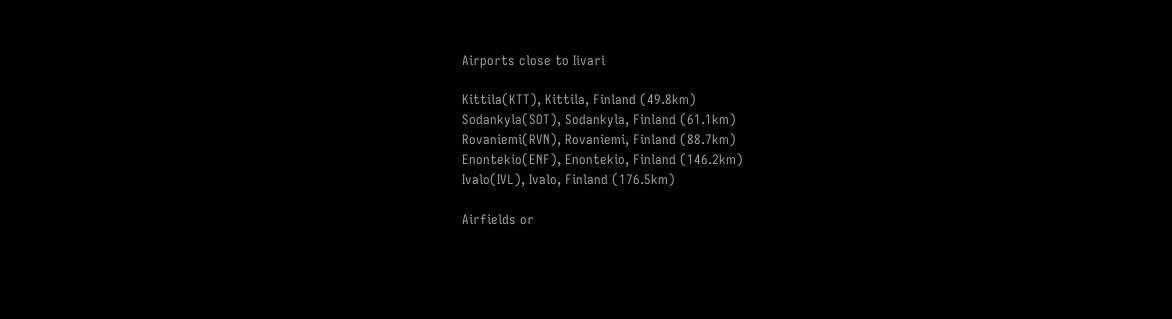Airports close to Iivari

Kittila(KTT), Kittila, Finland (49.8km)
Sodankyla(SOT), Sodankyla, Finland (61.1km)
Rovaniemi(RVN), Rovaniemi, Finland (88.7km)
Enontekio(ENF), Enontekio, Finland (146.2km)
Ivalo(IVL), Ivalo, Finland (176.5km)

Airfields or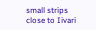small strips close to Iivari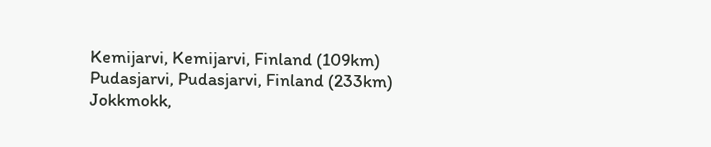Kemijarvi, Kemijarvi, Finland (109km)
Pudasjarvi, Pudasjarvi, Finland (233km)
Jokkmokk,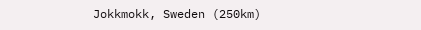Jokkmokk, Sweden (250km)